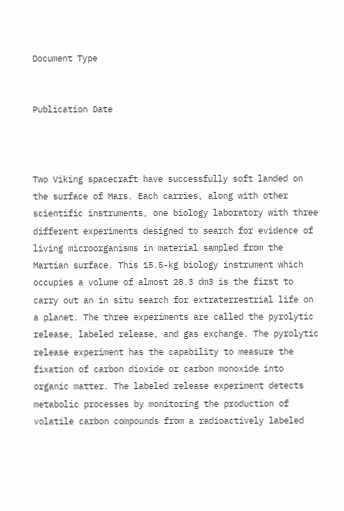Document Type


Publication Date



Two Viking spacecraft have successfully soft landed on the surface of Mars. Each carries, along with other scientific instruments, one biology laboratory with three different experiments designed to search for evidence of living microorganisms in material sampled from the Martian surface. This 15.5-kg biology instrument which occupies a volume of almost 28.3 dm3 is the first to carry out an in situ search for extraterrestrial life on a planet. The three experiments are called the pyrolytic release, labeled release, and gas exchange. The pyrolytic release experiment has the capability to measure the fixation of carbon dioxide or carbon monoxide into organic matter. The labeled release experiment detects metabolic processes by monitoring the production of volatile carbon compounds from a radioactively labeled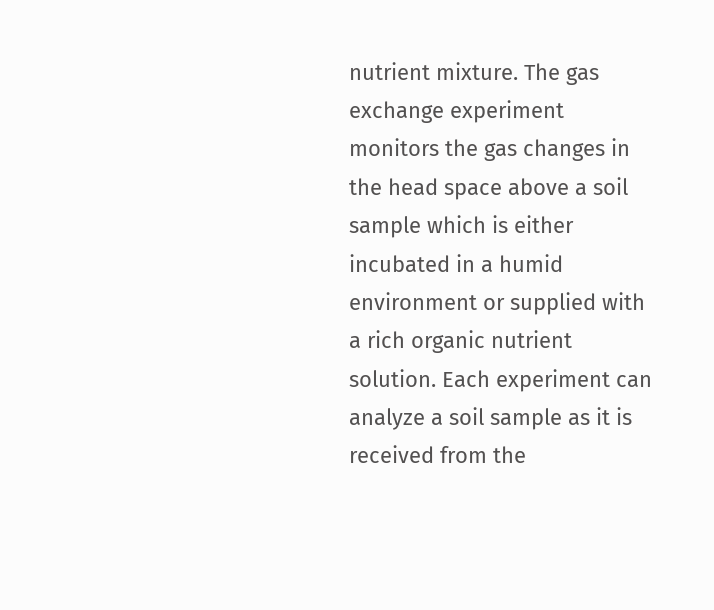nutrient mixture. The gas exchange experiment monitors the gas changes in the head space above a soil sample which is either incubated in a humid environment or supplied with a rich organic nutrient solution. Each experiment can analyze a soil sample as it is received from the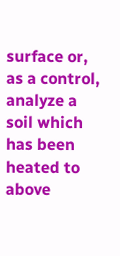surface or, as a control, analyze a soil which has been heated to above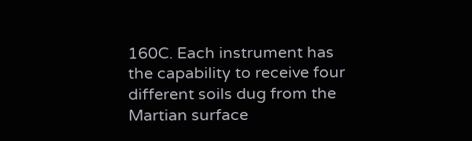160C. Each instrument has the capability to receive four different soils dug from the Martian surface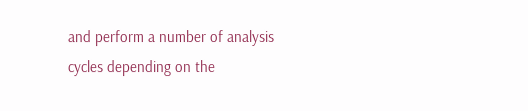and perform a number of analysis cycles depending on the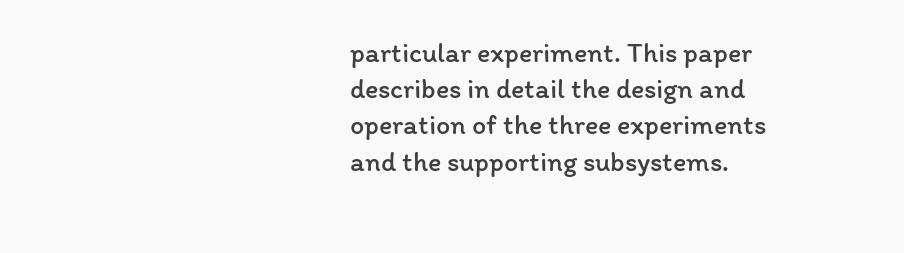particular experiment. This paper describes in detail the design and operation of the three experiments and the supporting subsystems.